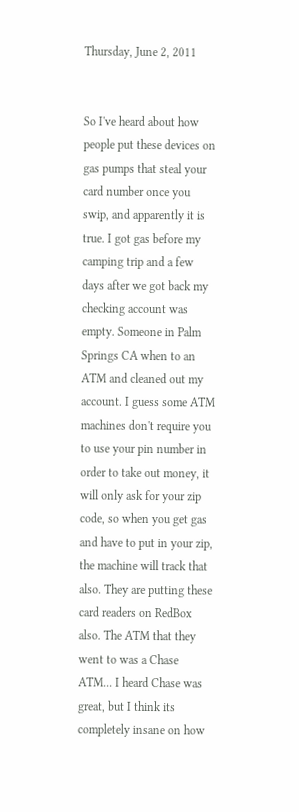Thursday, June 2, 2011


So I've heard about how people put these devices on gas pumps that steal your card number once you swip, and apparently it is true. I got gas before my camping trip and a few days after we got back my checking account was empty. Someone in Palm Springs CA when to an ATM and cleaned out my account. I guess some ATM machines don't require you to use your pin number in order to take out money, it will only ask for your zip code, so when you get gas and have to put in your zip, the machine will track that also. They are putting these card readers on RedBox also. The ATM that they went to was a Chase ATM... I heard Chase was great, but I think its completely insane on how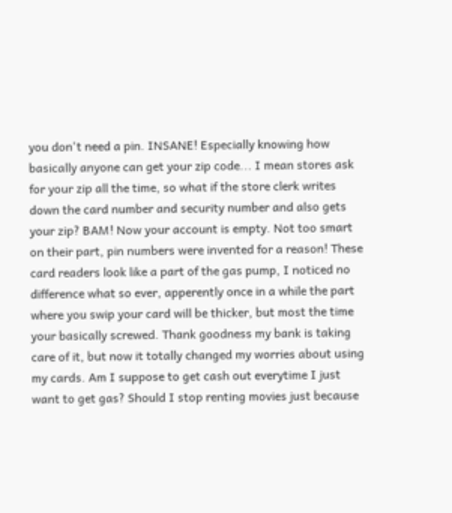you don't need a pin. INSANE! Especially knowing how basically anyone can get your zip code... I mean stores ask for your zip all the time, so what if the store clerk writes down the card number and security number and also gets your zip? BAM! Now your account is empty. Not too smart on their part, pin numbers were invented for a reason! These card readers look like a part of the gas pump, I noticed no difference what so ever, apperently once in a while the part where you swip your card will be thicker, but most the time your basically screwed. Thank goodness my bank is taking care of it, but now it totally changed my worries about using my cards. Am I suppose to get cash out everytime I just want to get gas? Should I stop renting movies just because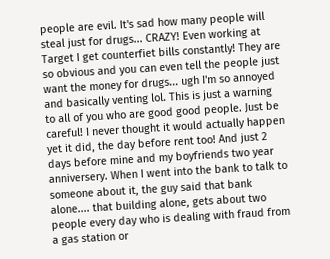people are evil. It's sad how many people will steal just for drugs... CRAZY! Even working at Target I get counterfiet bills constantly! They are so obvious and you can even tell the people just want the money for drugs... ugh I'm so annoyed and basically venting lol. This is just a warning to all of you who are good good people. Just be careful! I never thought it would actually happen yet it did, the day before rent too! And just 2 days before mine and my boyfriends two year anniversery. When I went into the bank to talk to someone about it, the guy said that bank alone.... that building alone, gets about two people every day who is dealing with fraud from a gas station or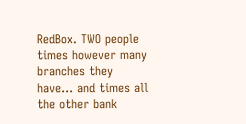RedBox. TWO people times however many branches they have... and times all the other bank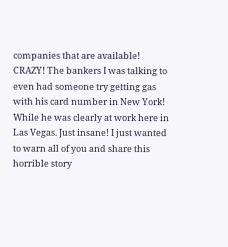companies that are available! CRAZY! The bankers I was talking to even had someone try getting gas with his card number in New York! While he was clearly at work here in Las Vegas. Just insane! I just wanted to warn all of you and share this horrible story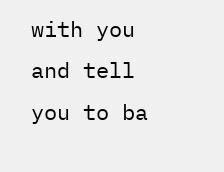with you and tell you to ba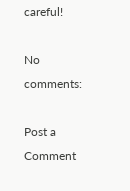careful!

No comments:

Post a Comment